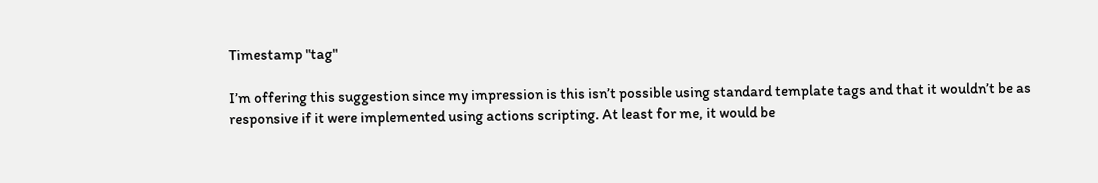Timestamp "tag"

I’m offering this suggestion since my impression is this isn’t possible using standard template tags and that it wouldn’t be as responsive if it were implemented using actions scripting. At least for me, it would be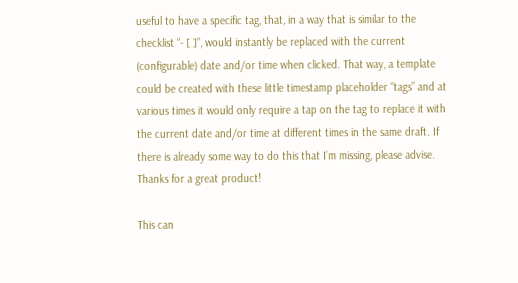useful to have a specific tag, that, in a way that is similar to the checklist “- [ ]”, would instantly be replaced with the current (configurable) date and/or time when clicked. That way, a template could be created with these little timestamp placeholder “tags” and at various times it would only require a tap on the tag to replace it with the current date and/or time at different times in the same draft. If there is already some way to do this that I’m missing, please advise. Thanks for a great product!

This can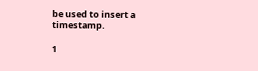be used to insert a timestamp.

1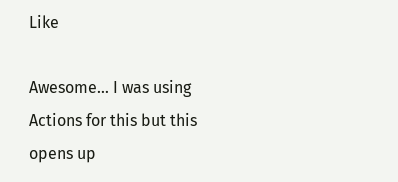Like

Awesome… I was using Actions for this but this opens up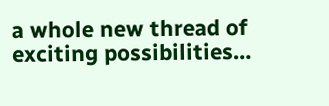a whole new thread of exciting possibilities…